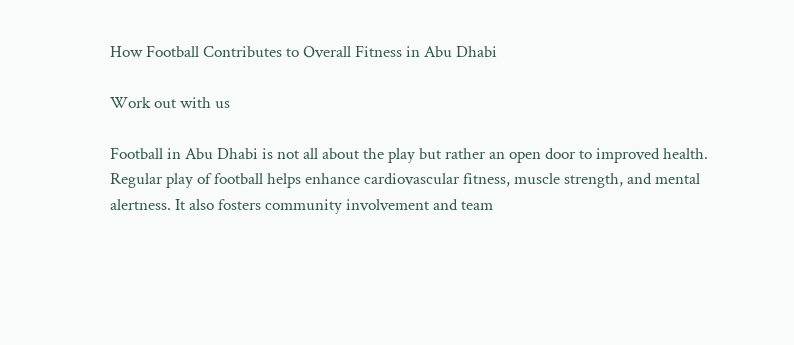How Football Contributes to Overall Fitness in Abu Dhabi

Work out with us

Football in Abu Dhabi is not all about the play but rather an open door to improved health. Regular play of football helps enhance cardiovascular fitness, muscle strength, and mental alertness. It also fosters community involvement and team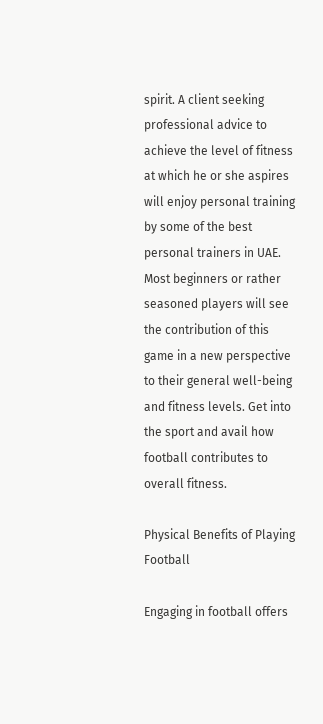spirit. A client seeking professional advice to achieve the level of fitness at which he or she aspires will enjoy personal training by some of the best personal trainers in UAE. Most beginners or rather seasoned players will see the contribution of this game in a new perspective to their general well-being and fitness levels. Get into the sport and avail how football contributes to overall fitness.

Physical Benefits of Playing Football

Engaging in football offers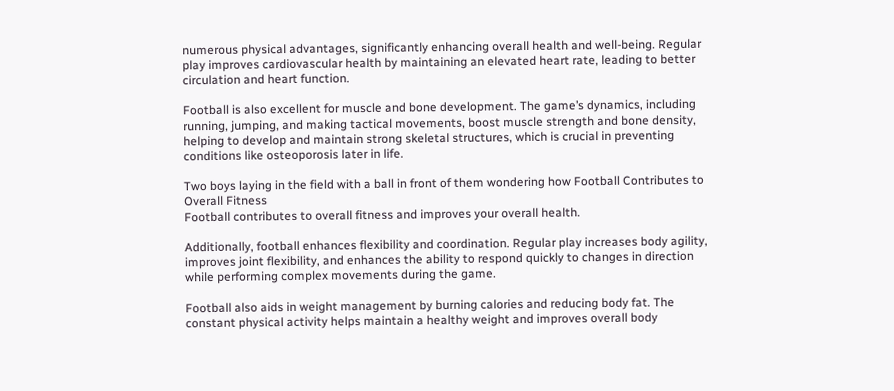numerous physical advantages, significantly enhancing overall health and well-being. Regular play improves cardiovascular health by maintaining an elevated heart rate, leading to better circulation and heart function.

Football is also excellent for muscle and bone development. The game’s dynamics, including running, jumping, and making tactical movements, boost muscle strength and bone density, helping to develop and maintain strong skeletal structures, which is crucial in preventing conditions like osteoporosis later in life.

Two boys laying in the field with a ball in front of them wondering how Football Contributes to Overall Fitness
Football contributes to overall fitness and improves your overall health.

Additionally, football enhances flexibility and coordination. Regular play increases body agility, improves joint flexibility, and enhances the ability to respond quickly to changes in direction while performing complex movements during the game.

Football also aids in weight management by burning calories and reducing body fat. The constant physical activity helps maintain a healthy weight and improves overall body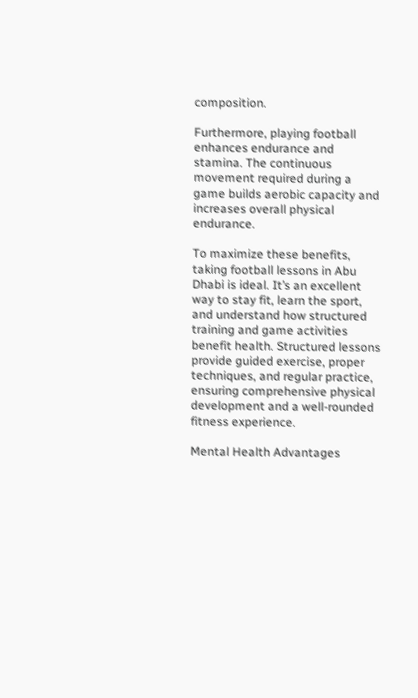composition.

Furthermore, playing football enhances endurance and stamina. The continuous movement required during a game builds aerobic capacity and increases overall physical endurance.

To maximize these benefits, taking football lessons in Abu Dhabi is ideal. It’s an excellent way to stay fit, learn the sport, and understand how structured training and game activities benefit health. Structured lessons provide guided exercise, proper techniques, and regular practice, ensuring comprehensive physical development and a well-rounded fitness experience.

Mental Health Advantages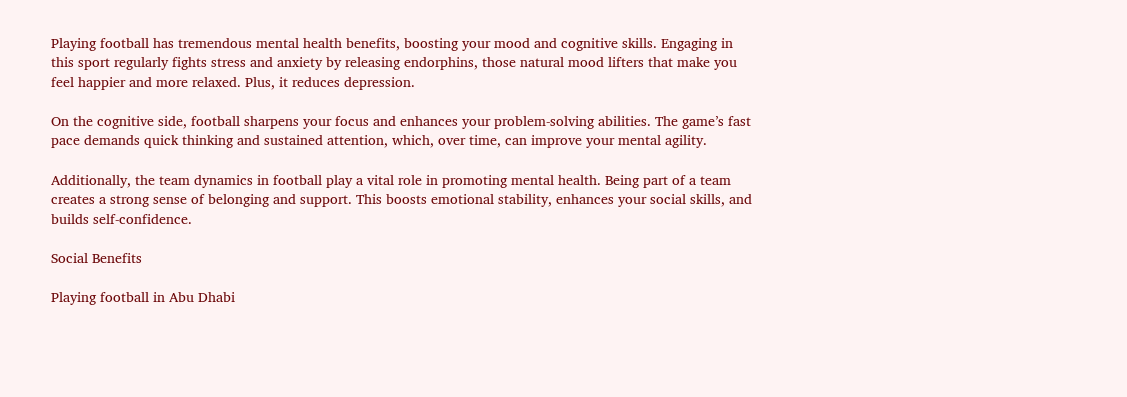Playing football has tremendous mental health benefits, boosting your mood and cognitive skills. Engaging in this sport regularly fights stress and anxiety by releasing endorphins, those natural mood lifters that make you feel happier and more relaxed. Plus, it reduces depression.

On the cognitive side, football sharpens your focus and enhances your problem-solving abilities. The game’s fast pace demands quick thinking and sustained attention, which, over time, can improve your mental agility.

Additionally, the team dynamics in football play a vital role in promoting mental health. Being part of a team creates a strong sense of belonging and support. This boosts emotional stability, enhances your social skills, and builds self-confidence.

Social Benefits

Playing football in Abu Dhabi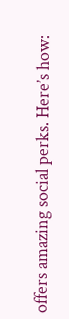offers amazing social perks. Here’s how: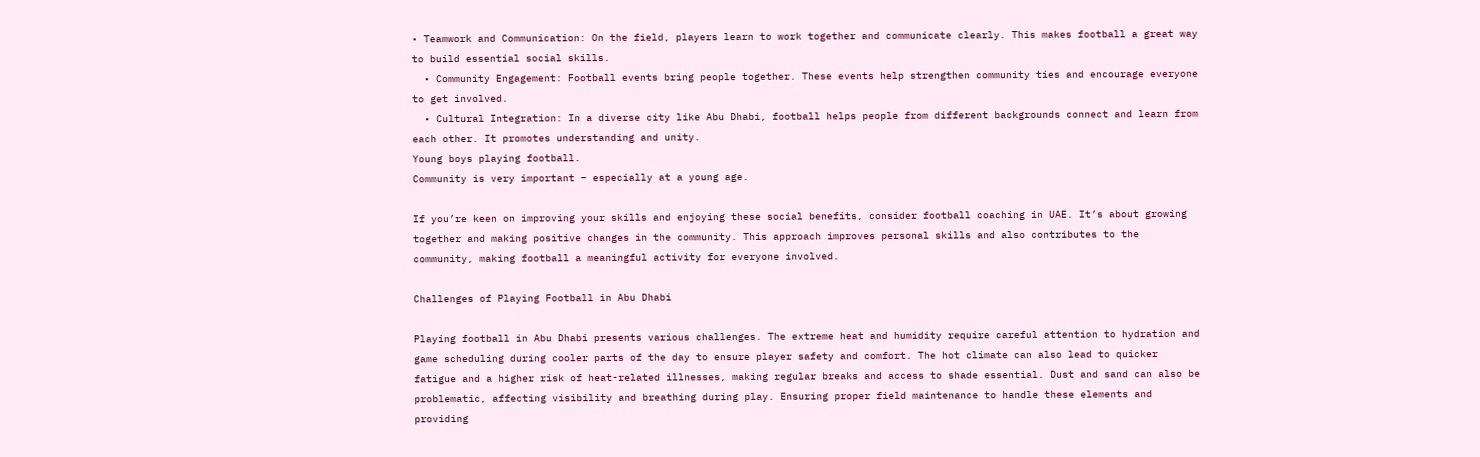• Teamwork and Communication: On the field, players learn to work together and communicate clearly. This makes football a great way to build essential social skills.
  • Community Engagement: Football events bring people together. These events help strengthen community ties and encourage everyone to get involved.
  • Cultural Integration: In a diverse city like Abu Dhabi, football helps people from different backgrounds connect and learn from each other. It promotes understanding and unity.
Young boys playing football.
Community is very important – especially at a young age.

If you’re keen on improving your skills and enjoying these social benefits, consider football coaching in UAE. It’s about growing together and making positive changes in the community. This approach improves personal skills and also contributes to the community, making football a meaningful activity for everyone involved.

Challenges of Playing Football in Abu Dhabi

Playing football in Abu Dhabi presents various challenges. The extreme heat and humidity require careful attention to hydration and game scheduling during cooler parts of the day to ensure player safety and comfort. The hot climate can also lead to quicker fatigue and a higher risk of heat-related illnesses, making regular breaks and access to shade essential. Dust and sand can also be problematic, affecting visibility and breathing during play. Ensuring proper field maintenance to handle these elements and providing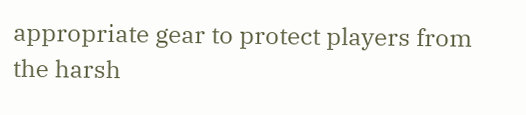appropriate gear to protect players from the harsh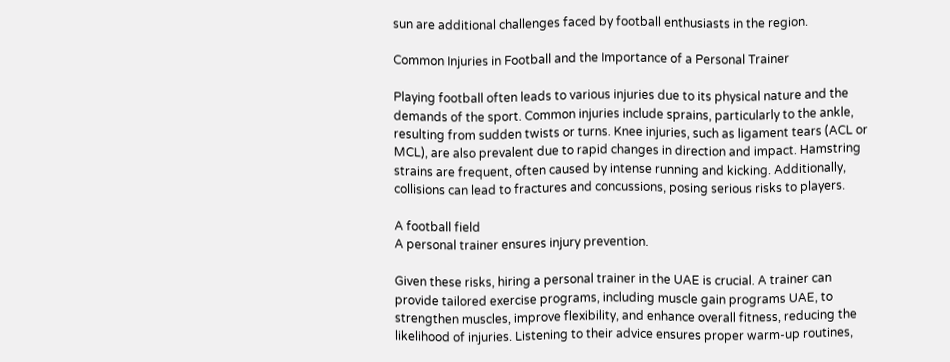sun are additional challenges faced by football enthusiasts in the region.

Common Injuries in Football and the Importance of a Personal Trainer

Playing football often leads to various injuries due to its physical nature and the demands of the sport. Common injuries include sprains, particularly to the ankle, resulting from sudden twists or turns. Knee injuries, such as ligament tears (ACL or MCL), are also prevalent due to rapid changes in direction and impact. Hamstring strains are frequent, often caused by intense running and kicking. Additionally, collisions can lead to fractures and concussions, posing serious risks to players.

A football field
A personal trainer ensures injury prevention.

Given these risks, hiring a personal trainer in the UAE is crucial. A trainer can provide tailored exercise programs, including muscle gain programs UAE, to strengthen muscles, improve flexibility, and enhance overall fitness, reducing the likelihood of injuries. Listening to their advice ensures proper warm-up routines,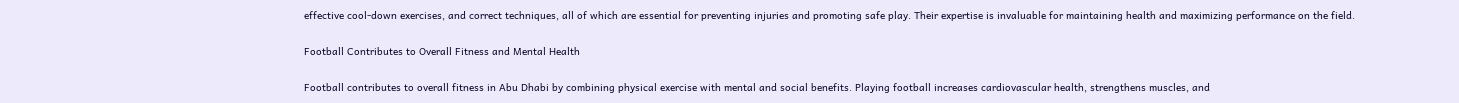effective cool-down exercises, and correct techniques, all of which are essential for preventing injuries and promoting safe play. Their expertise is invaluable for maintaining health and maximizing performance on the field.

Football Contributes to Overall Fitness and Mental Health

Football contributes to overall fitness in Abu Dhabi by combining physical exercise with mental and social benefits. Playing football increases cardiovascular health, strengthens muscles, and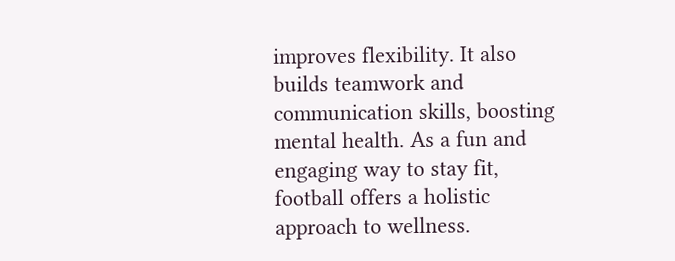improves flexibility. It also builds teamwork and communication skills, boosting mental health. As a fun and engaging way to stay fit, football offers a holistic approach to wellness.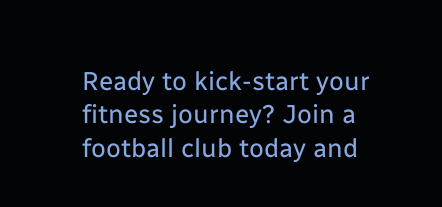Ready to kick-start your fitness journey? Join a football club today and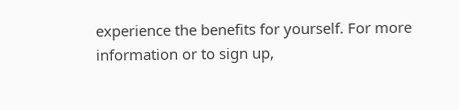experience the benefits for yourself. For more information or to sign up,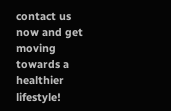contact us now and get moving towards a healthier lifestyle!